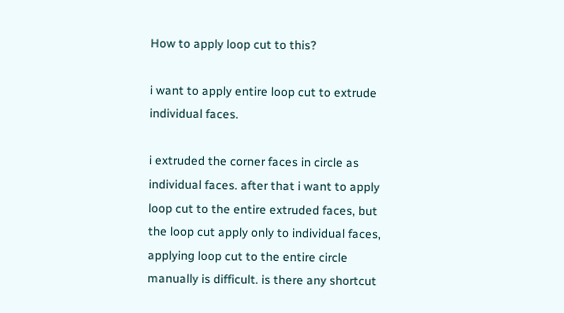How to apply loop cut to this?

i want to apply entire loop cut to extrude individual faces.

i extruded the corner faces in circle as individual faces. after that i want to apply loop cut to the entire extruded faces, but the loop cut apply only to individual faces, applying loop cut to the entire circle manually is difficult. is there any shortcut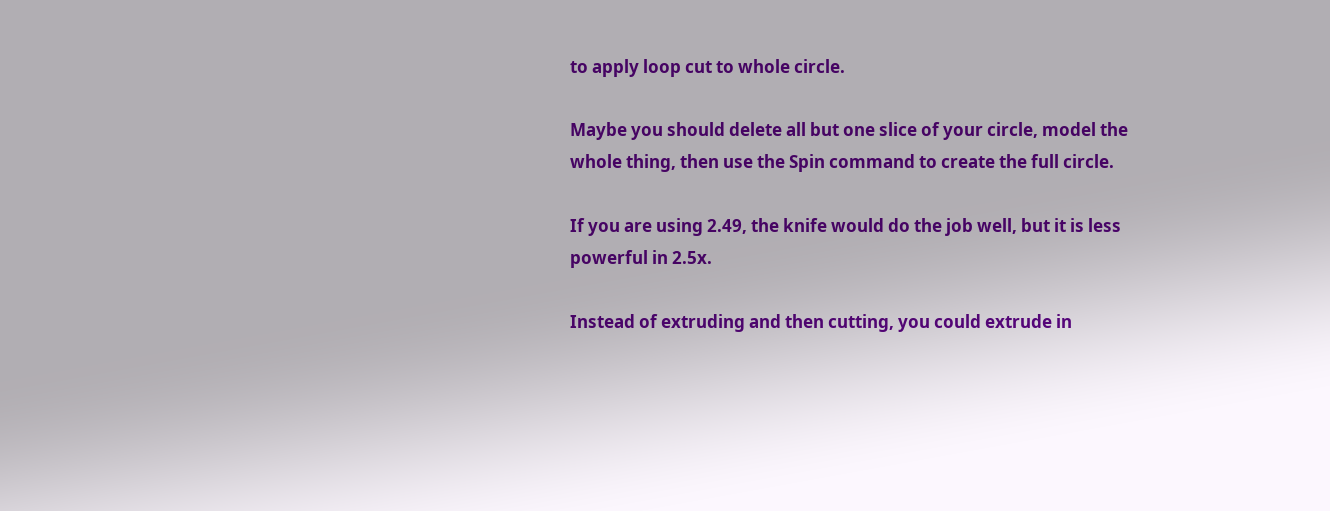to apply loop cut to whole circle.

Maybe you should delete all but one slice of your circle, model the whole thing, then use the Spin command to create the full circle.

If you are using 2.49, the knife would do the job well, but it is less powerful in 2.5x.

Instead of extruding and then cutting, you could extrude in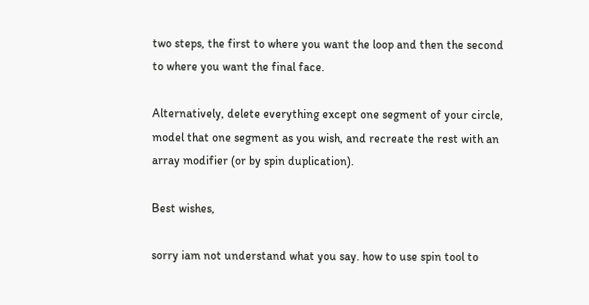two steps, the first to where you want the loop and then the second to where you want the final face.

Alternatively, delete everything except one segment of your circle, model that one segment as you wish, and recreate the rest with an array modifier (or by spin duplication).

Best wishes,

sorry iam not understand what you say. how to use spin tool to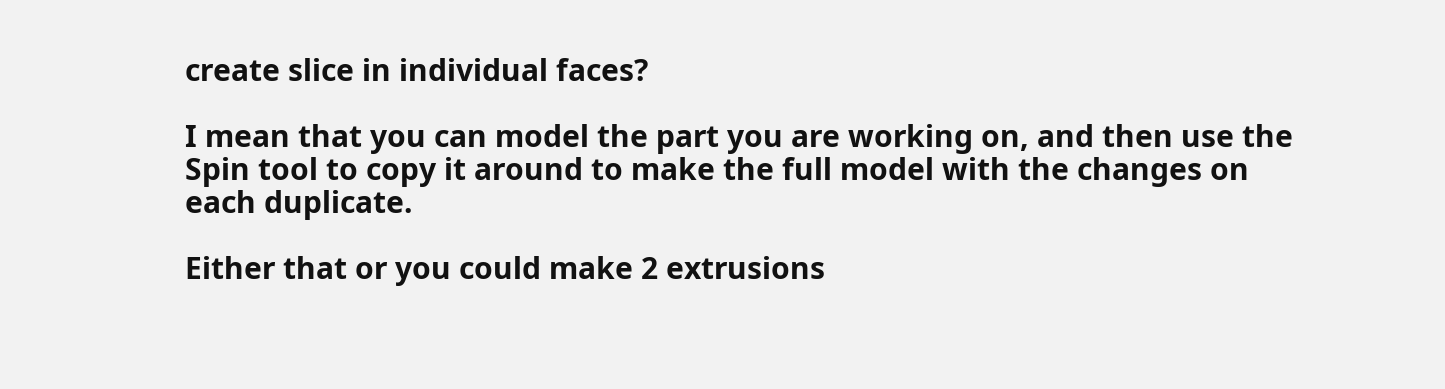create slice in individual faces?

I mean that you can model the part you are working on, and then use the Spin tool to copy it around to make the full model with the changes on each duplicate.

Either that or you could make 2 extrusions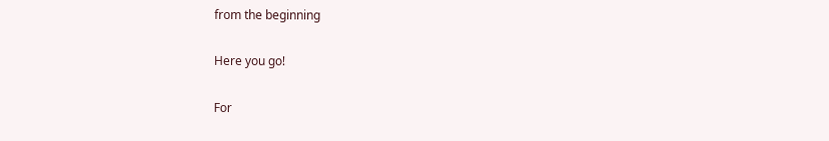from the beginning

Here you go!

For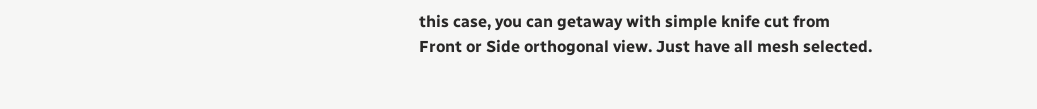this case, you can getaway with simple knife cut from Front or Side orthogonal view. Just have all mesh selected.